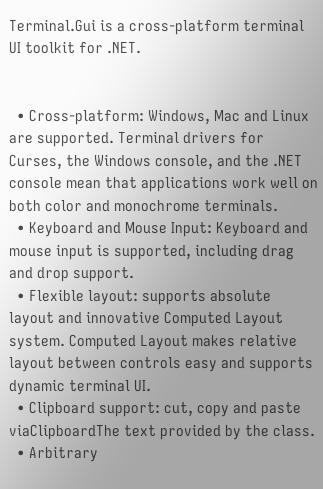Terminal.Gui is a cross-platform terminal UI toolkit for .NET.


  • Cross-platform: Windows, Mac and Linux are supported. Terminal drivers for Curses, the Windows console, and the .NET console mean that applications work well on both color and monochrome terminals.
  • Keyboard and Mouse Input: Keyboard and mouse input is supported, including drag and drop support.
  • Flexible layout: supports absolute layout and innovative Computed Layout system. Computed Layout makes relative layout between controls easy and supports dynamic terminal UI.
  • Clipboard support: cut, copy and paste viaClipboardThe text provided by the class.
  • Arbitrary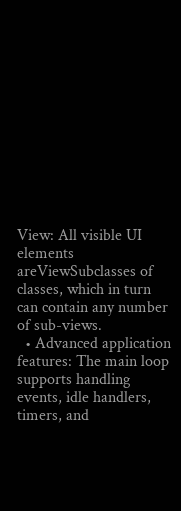View: All visible UI elements areViewSubclasses of classes, which in turn can contain any number of sub-views.
  • Advanced application features: The main loop supports handling events, idle handlers, timers, and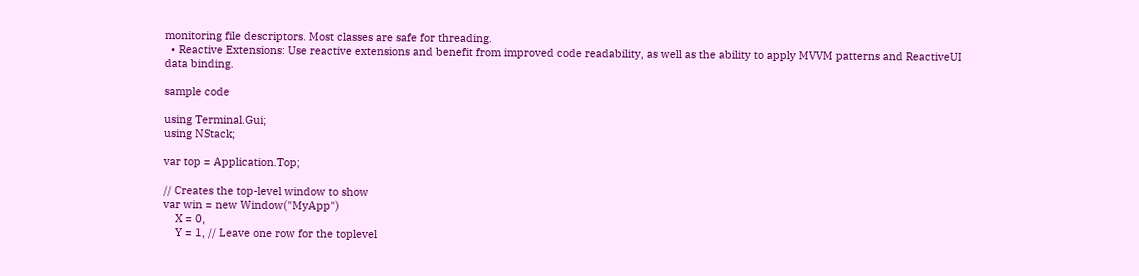monitoring file descriptors. Most classes are safe for threading.
  • Reactive Extensions: Use reactive extensions and benefit from improved code readability, as well as the ability to apply MVVM patterns and ReactiveUI data binding.

sample code

using Terminal.Gui;
using NStack;

var top = Application.Top;

// Creates the top-level window to show
var win = new Window("MyApp")
    X = 0,
    Y = 1, // Leave one row for the toplevel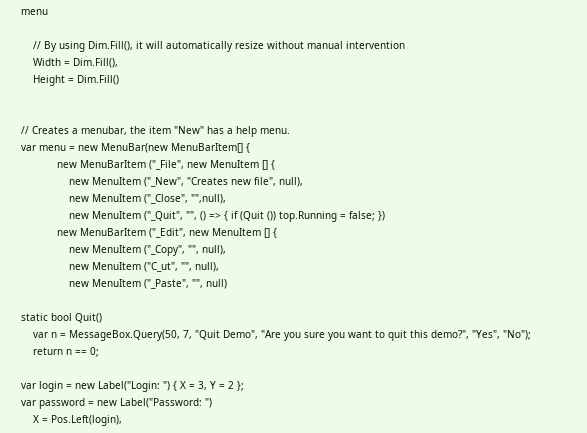menu

    // By using Dim.Fill(), it will automatically resize without manual intervention
    Width = Dim.Fill(),
    Height = Dim.Fill()


// Creates a menubar, the item "New" has a help menu.
var menu = new MenuBar(new MenuBarItem[] {
            new MenuBarItem ("_File", new MenuItem [] {
                new MenuItem ("_New", "Creates new file", null),
                new MenuItem ("_Close", "",null),
                new MenuItem ("_Quit", "", () => { if (Quit ()) top.Running = false; })
            new MenuBarItem ("_Edit", new MenuItem [] {
                new MenuItem ("_Copy", "", null),
                new MenuItem ("C_ut", "", null),
                new MenuItem ("_Paste", "", null)

static bool Quit()
    var n = MessageBox.Query(50, 7, "Quit Demo", "Are you sure you want to quit this demo?", "Yes", "No");
    return n == 0;

var login = new Label("Login: ") { X = 3, Y = 2 };
var password = new Label("Password: ")
    X = Pos.Left(login),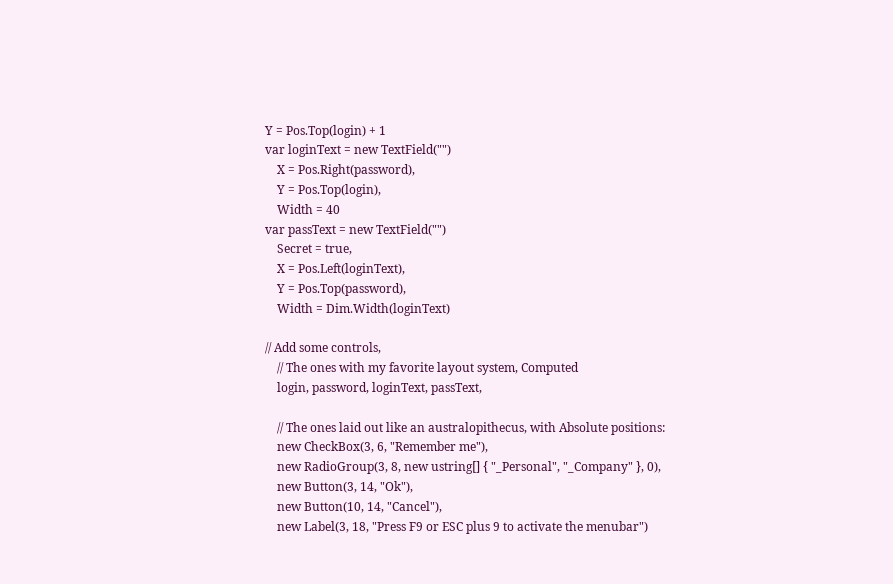Y = Pos.Top(login) + 1
var loginText = new TextField("")
    X = Pos.Right(password),
    Y = Pos.Top(login),
    Width = 40
var passText = new TextField("")
    Secret = true,
    X = Pos.Left(loginText),
    Y = Pos.Top(password),
    Width = Dim.Width(loginText)

// Add some controls,
    // The ones with my favorite layout system, Computed
    login, password, loginText, passText,

    // The ones laid out like an australopithecus, with Absolute positions:
    new CheckBox(3, 6, "Remember me"),
    new RadioGroup(3, 8, new ustring[] { "_Personal", "_Company" }, 0),
    new Button(3, 14, "Ok"),
    new Button(10, 14, "Cancel"),
    new Label(3, 18, "Press F9 or ESC plus 9 to activate the menubar")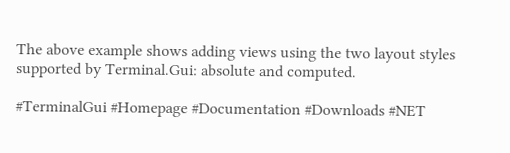The above example shows adding views using the two layout styles supported by Terminal.Gui: absolute and computed.

#TerminalGui #Homepage #Documentation #Downloads #NET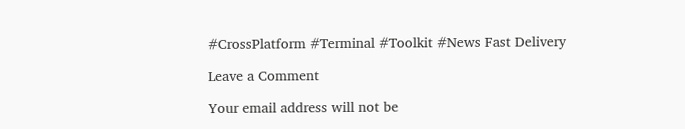#CrossPlatform #Terminal #Toolkit #News Fast Delivery

Leave a Comment

Your email address will not be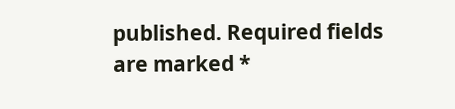published. Required fields are marked *